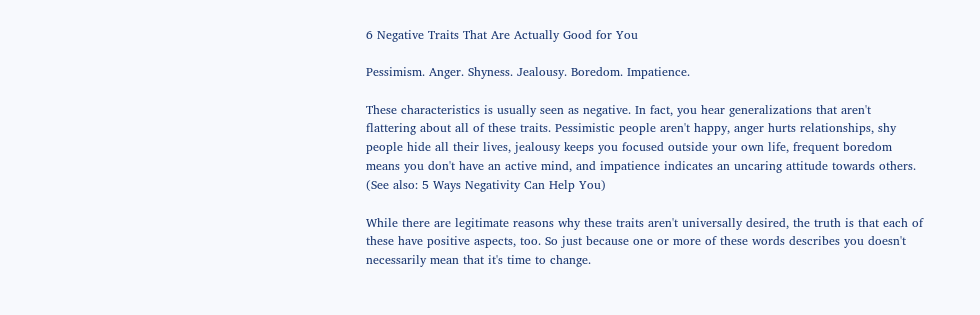6 Negative Traits That Are Actually Good for You

Pessimism. Anger. Shyness. Jealousy. Boredom. Impatience.

These characteristics is usually seen as negative. In fact, you hear generalizations that aren't flattering about all of these traits. Pessimistic people aren't happy, anger hurts relationships, shy people hide all their lives, jealousy keeps you focused outside your own life, frequent boredom means you don't have an active mind, and impatience indicates an uncaring attitude towards others. (See also: 5 Ways Negativity Can Help You)

While there are legitimate reasons why these traits aren't universally desired, the truth is that each of these have positive aspects, too. So just because one or more of these words describes you doesn't necessarily mean that it's time to change.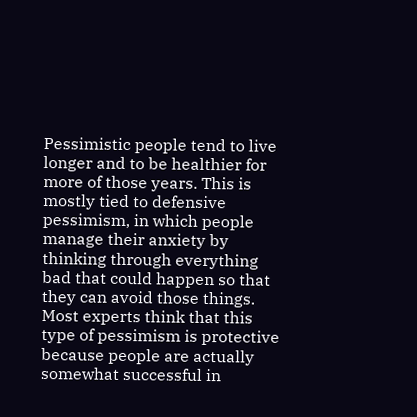Pessimistic people tend to live longer and to be healthier for more of those years. This is mostly tied to defensive pessimism, in which people manage their anxiety by thinking through everything bad that could happen so that they can avoid those things. Most experts think that this type of pessimism is protective because people are actually somewhat successful in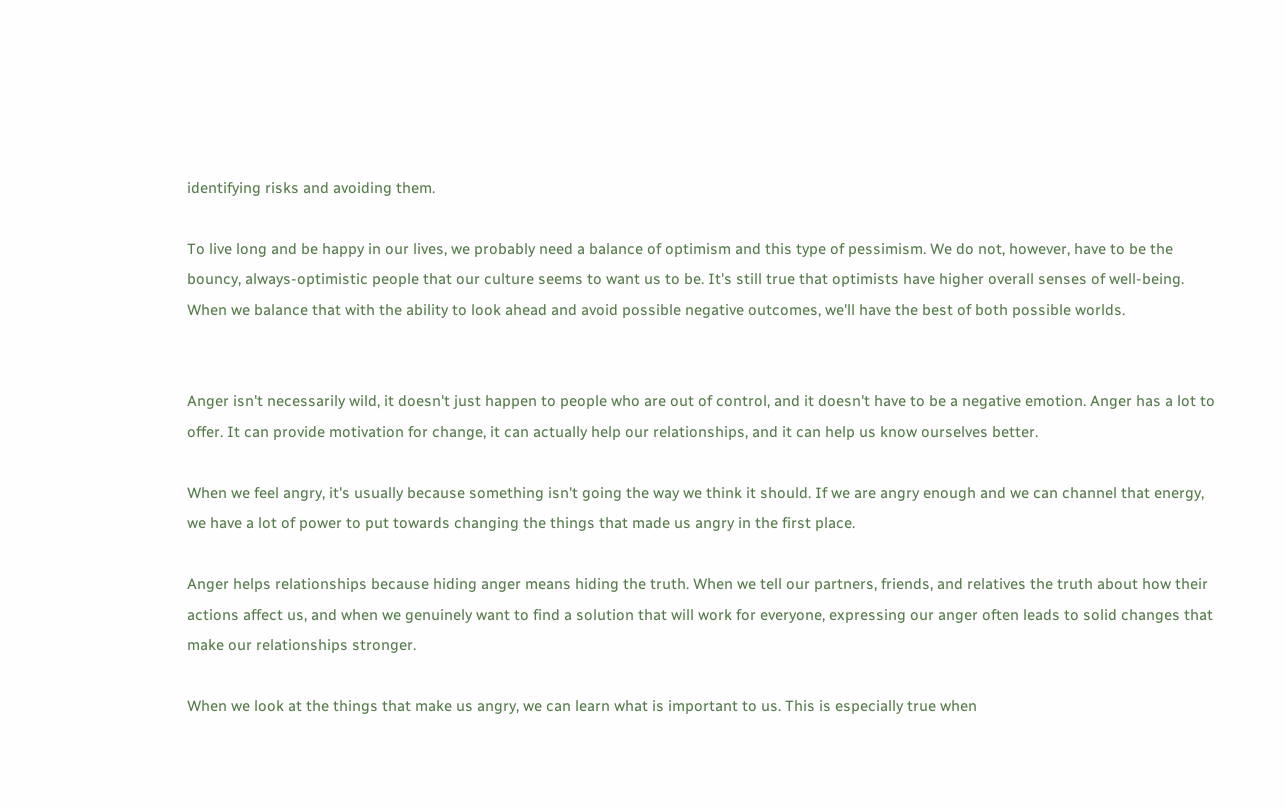identifying risks and avoiding them.

To live long and be happy in our lives, we probably need a balance of optimism and this type of pessimism. We do not, however, have to be the bouncy, always-optimistic people that our culture seems to want us to be. It's still true that optimists have higher overall senses of well-being. When we balance that with the ability to look ahead and avoid possible negative outcomes, we'll have the best of both possible worlds.


Anger isn't necessarily wild, it doesn't just happen to people who are out of control, and it doesn't have to be a negative emotion. Anger has a lot to offer. It can provide motivation for change, it can actually help our relationships, and it can help us know ourselves better.

When we feel angry, it's usually because something isn't going the way we think it should. If we are angry enough and we can channel that energy, we have a lot of power to put towards changing the things that made us angry in the first place.

Anger helps relationships because hiding anger means hiding the truth. When we tell our partners, friends, and relatives the truth about how their actions affect us, and when we genuinely want to find a solution that will work for everyone, expressing our anger often leads to solid changes that make our relationships stronger.

When we look at the things that make us angry, we can learn what is important to us. This is especially true when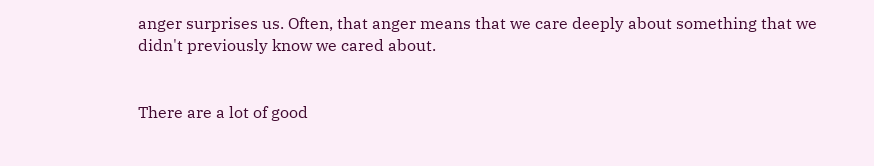anger surprises us. Often, that anger means that we care deeply about something that we didn't previously know we cared about.


There are a lot of good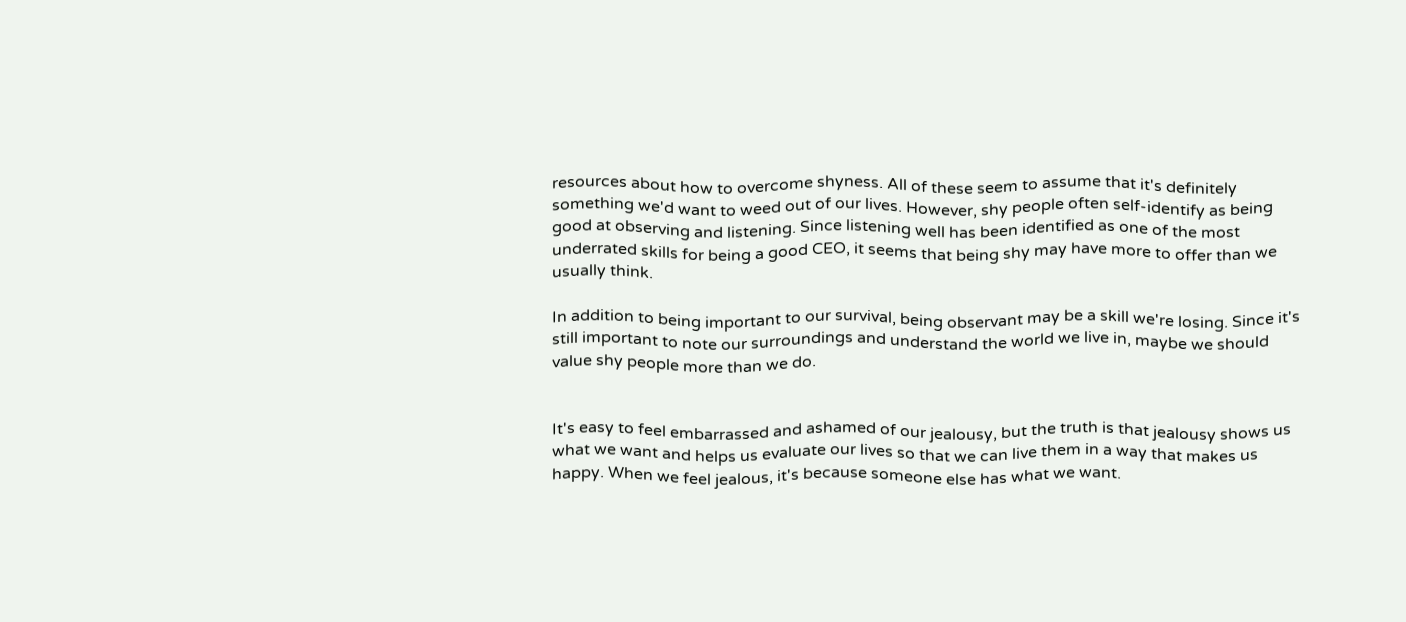resources about how to overcome shyness. All of these seem to assume that it's definitely something we'd want to weed out of our lives. However, shy people often self-identify as being good at observing and listening. Since listening well has been identified as one of the most underrated skills for being a good CEO, it seems that being shy may have more to offer than we usually think.

In addition to being important to our survival, being observant may be a skill we're losing. Since it's still important to note our surroundings and understand the world we live in, maybe we should value shy people more than we do.


It's easy to feel embarrassed and ashamed of our jealousy, but the truth is that jealousy shows us what we want and helps us evaluate our lives so that we can live them in a way that makes us happy. When we feel jealous, it's because someone else has what we want.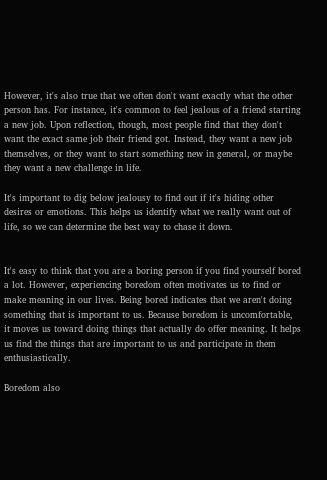However, it's also true that we often don't want exactly what the other person has. For instance, it's common to feel jealous of a friend starting a new job. Upon reflection, though, most people find that they don't want the exact same job their friend got. Instead, they want a new job themselves, or they want to start something new in general, or maybe they want a new challenge in life.

It's important to dig below jealousy to find out if it's hiding other desires or emotions. This helps us identify what we really want out of life, so we can determine the best way to chase it down.


It's easy to think that you are a boring person if you find yourself bored a lot. However, experiencing boredom often motivates us to find or make meaning in our lives. Being bored indicates that we aren't doing something that is important to us. Because boredom is uncomfortable, it moves us toward doing things that actually do offer meaning. It helps us find the things that are important to us and participate in them enthusiastically.

Boredom also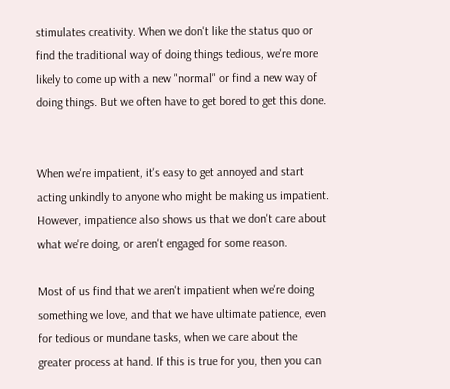stimulates creativity. When we don't like the status quo or find the traditional way of doing things tedious, we're more likely to come up with a new "normal" or find a new way of doing things. But we often have to get bored to get this done.


When we're impatient, it's easy to get annoyed and start acting unkindly to anyone who might be making us impatient. However, impatience also shows us that we don't care about what we're doing, or aren't engaged for some reason.

Most of us find that we aren't impatient when we're doing something we love, and that we have ultimate patience, even for tedious or mundane tasks, when we care about the greater process at hand. If this is true for you, then you can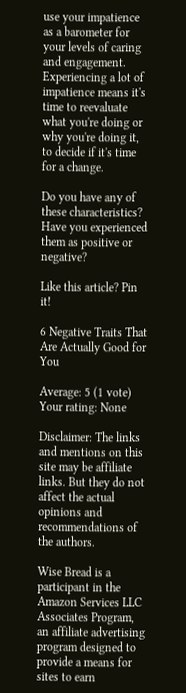use your impatience as a barometer for your levels of caring and engagement. Experiencing a lot of impatience means it's time to reevaluate what you're doing or why you're doing it, to decide if it's time for a change.

Do you have any of these characteristics? Have you experienced them as positive or negative?

Like this article? Pin it!

6 Negative Traits That Are Actually Good for You

Average: 5 (1 vote)
Your rating: None

Disclaimer: The links and mentions on this site may be affiliate links. But they do not affect the actual opinions and recommendations of the authors.

Wise Bread is a participant in the Amazon Services LLC Associates Program, an affiliate advertising program designed to provide a means for sites to earn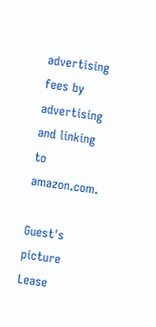advertising fees by advertising and linking to amazon.com.

Guest's picture
Lease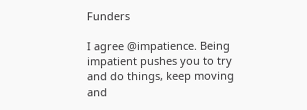Funders

I agree @impatience. Being impatient pushes you to try and do things, keep moving and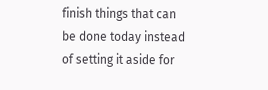finish things that can be done today instead of setting it aside for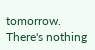tomorrow. There's nothing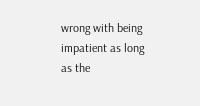wrong with being impatient as long as the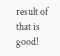result of that is good!